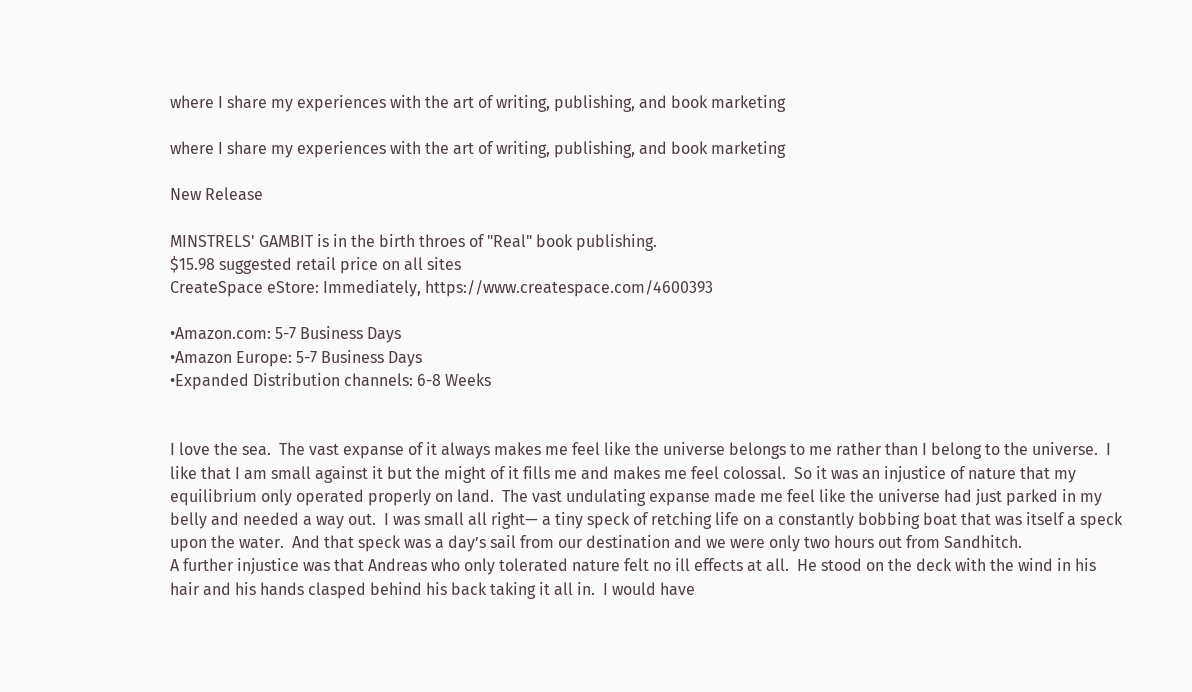where I share my experiences with the art of writing, publishing, and book marketing

where I share my experiences with the art of writing, publishing, and book marketing

New Release

MINSTRELS' GAMBIT is in the birth throes of "Real" book publishing.
$15.98 suggested retail price on all sites
CreateSpace eStore: Immediately, https://www.createspace.com/4600393

•Amazon.com: 5-7 Business Days
•Amazon Europe: 5-7 Business Days
•Expanded Distribution channels: 6-8 Weeks


I love the sea.  The vast expanse of it always makes me feel like the universe belongs to me rather than I belong to the universe.  I like that I am small against it but the might of it fills me and makes me feel colossal.  So it was an injustice of nature that my equilibrium only operated properly on land.  The vast undulating expanse made me feel like the universe had just parked in my belly and needed a way out.  I was small all right— a tiny speck of retching life on a constantly bobbing boat that was itself a speck upon the water.  And that speck was a day’s sail from our destination and we were only two hours out from Sandhitch.
A further injustice was that Andreas who only tolerated nature felt no ill effects at all.  He stood on the deck with the wind in his hair and his hands clasped behind his back taking it all in.  I would have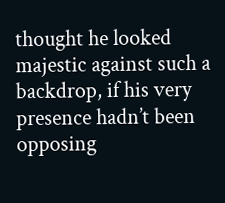thought he looked majestic against such a backdrop, if his very presence hadn’t been opposing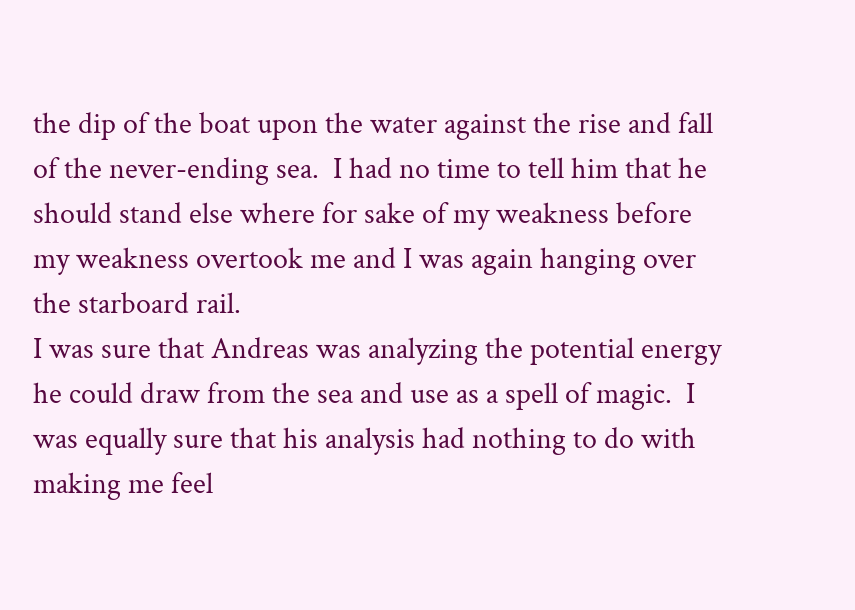the dip of the boat upon the water against the rise and fall of the never-ending sea.  I had no time to tell him that he should stand else where for sake of my weakness before my weakness overtook me and I was again hanging over the starboard rail.
I was sure that Andreas was analyzing the potential energy he could draw from the sea and use as a spell of magic.  I was equally sure that his analysis had nothing to do with making me feel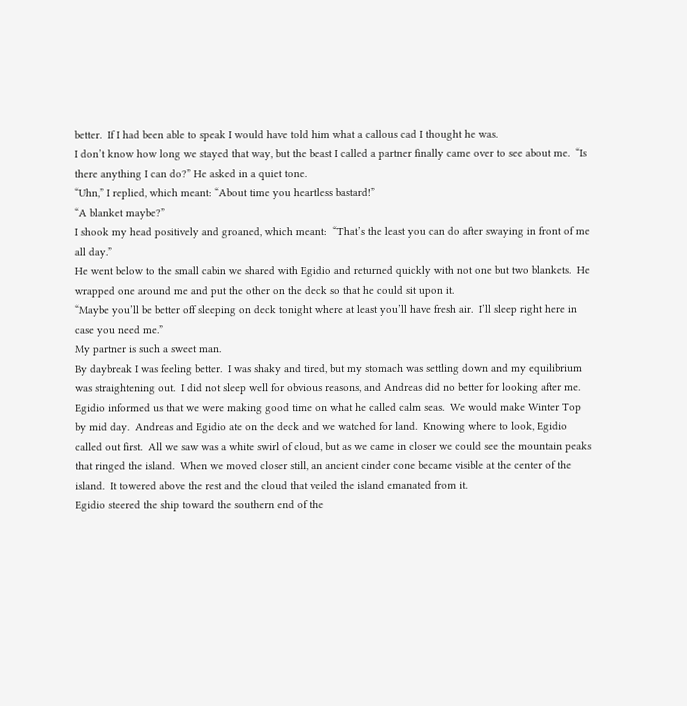better.  If I had been able to speak I would have told him what a callous cad I thought he was.
I don’t know how long we stayed that way, but the beast I called a partner finally came over to see about me.  “Is there anything I can do?” He asked in a quiet tone.
“Uhn,” I replied, which meant: “About time you heartless bastard!”
“A blanket maybe?”
I shook my head positively and groaned, which meant:  “That’s the least you can do after swaying in front of me all day.”
He went below to the small cabin we shared with Egidio and returned quickly with not one but two blankets.  He wrapped one around me and put the other on the deck so that he could sit upon it.
“Maybe you’ll be better off sleeping on deck tonight where at least you’ll have fresh air.  I’ll sleep right here in case you need me.”
My partner is such a sweet man.
By daybreak I was feeling better.  I was shaky and tired, but my stomach was settling down and my equilibrium was straightening out.  I did not sleep well for obvious reasons, and Andreas did no better for looking after me.  Egidio informed us that we were making good time on what he called calm seas.  We would make Winter Top by mid day.  Andreas and Egidio ate on the deck and we watched for land.  Knowing where to look, Egidio called out first.  All we saw was a white swirl of cloud, but as we came in closer we could see the mountain peaks that ringed the island.  When we moved closer still, an ancient cinder cone became visible at the center of the island.  It towered above the rest and the cloud that veiled the island emanated from it.
Egidio steered the ship toward the southern end of the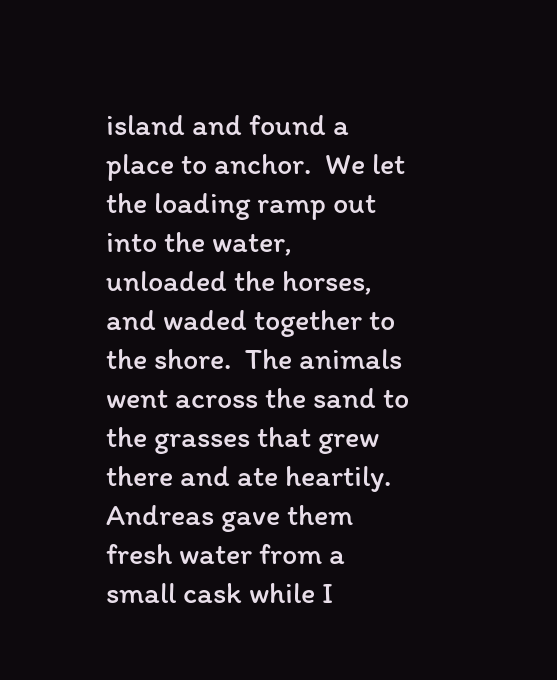island and found a place to anchor.  We let the loading ramp out into the water, unloaded the horses, and waded together to the shore.  The animals went across the sand to the grasses that grew there and ate heartily.  Andreas gave them fresh water from a small cask while I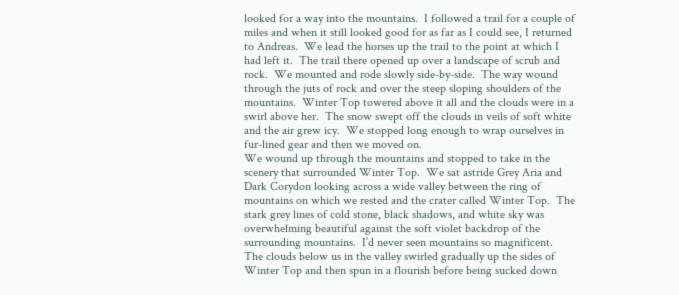looked for a way into the mountains.  I followed a trail for a couple of miles and when it still looked good for as far as I could see, I returned to Andreas.  We lead the horses up the trail to the point at which I had left it.  The trail there opened up over a landscape of scrub and rock.  We mounted and rode slowly side-by-side.  The way wound through the juts of rock and over the steep sloping shoulders of the mountains.  Winter Top towered above it all and the clouds were in a swirl above her.  The snow swept off the clouds in veils of soft white and the air grew icy.  We stopped long enough to wrap ourselves in fur-lined gear and then we moved on.
We wound up through the mountains and stopped to take in the scenery that surrounded Winter Top.  We sat astride Grey Aria and Dark Corydon looking across a wide valley between the ring of mountains on which we rested and the crater called Winter Top.  The stark grey lines of cold stone, black shadows, and white sky was overwhelming beautiful against the soft violet backdrop of the surrounding mountains.  I’d never seen mountains so magnificent.  The clouds below us in the valley swirled gradually up the sides of Winter Top and then spun in a flourish before being sucked down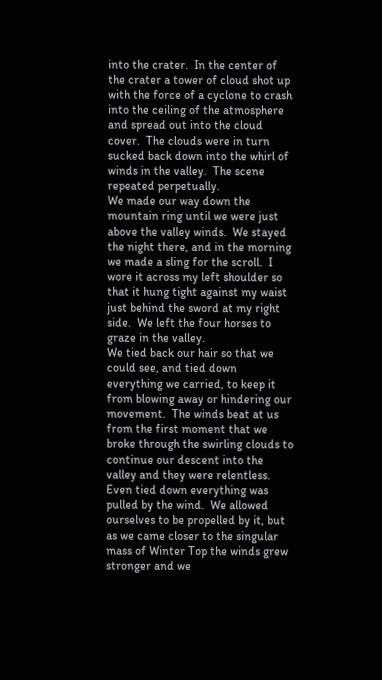into the crater.  In the center of the crater a tower of cloud shot up with the force of a cyclone to crash into the ceiling of the atmosphere and spread out into the cloud cover.  The clouds were in turn sucked back down into the whirl of winds in the valley.  The scene repeated perpetually.
We made our way down the mountain ring until we were just above the valley winds.  We stayed the night there, and in the morning we made a sling for the scroll.  I wore it across my left shoulder so that it hung tight against my waist just behind the sword at my right side.  We left the four horses to graze in the valley.
We tied back our hair so that we could see, and tied down everything we carried, to keep it from blowing away or hindering our movement.  The winds beat at us from the first moment that we broke through the swirling clouds to continue our descent into the valley and they were relentless.  Even tied down everything was pulled by the wind.  We allowed ourselves to be propelled by it, but as we came closer to the singular mass of Winter Top the winds grew stronger and we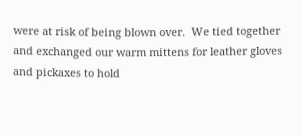were at risk of being blown over.  We tied together and exchanged our warm mittens for leather gloves and pickaxes to hold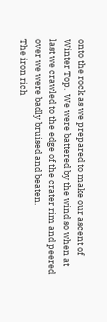onto the rock as we prepared to make our ascent of Winter Top.  We were battered by the wind so when at last we crawled to the edge of the crater rim and peered over we were badly bruised and beaten.
The iron rich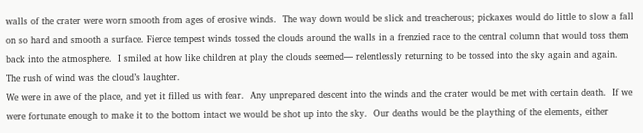walls of the crater were worn smooth from ages of erosive winds.  The way down would be slick and treacherous; pickaxes would do little to slow a fall on so hard and smooth a surface. Fierce tempest winds tossed the clouds around the walls in a frenzied race to the central column that would toss them back into the atmosphere.  I smiled at how like children at play the clouds seemed— relentlessly returning to be tossed into the sky again and again.  The rush of wind was the cloud’s laughter.
We were in awe of the place, and yet it filled us with fear.  Any unprepared descent into the winds and the crater would be met with certain death.  If we were fortunate enough to make it to the bottom intact we would be shot up into the sky.  Our deaths would be the plaything of the elements, either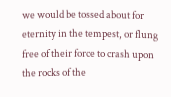we would be tossed about for eternity in the tempest, or flung free of their force to crash upon the rocks of the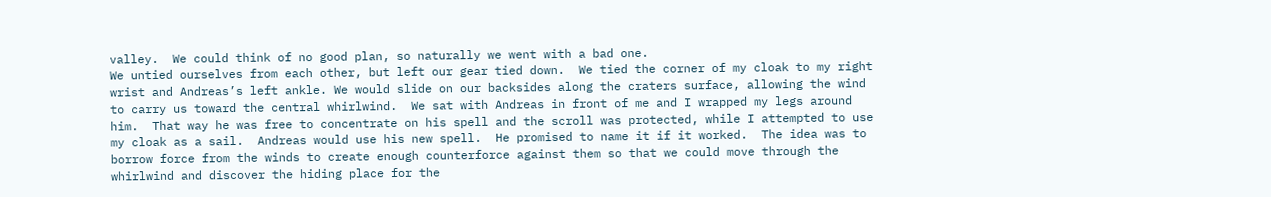valley.  We could think of no good plan, so naturally we went with a bad one.
We untied ourselves from each other, but left our gear tied down.  We tied the corner of my cloak to my right wrist and Andreas’s left ankle. We would slide on our backsides along the craters surface, allowing the wind to carry us toward the central whirlwind.  We sat with Andreas in front of me and I wrapped my legs around him.  That way he was free to concentrate on his spell and the scroll was protected, while I attempted to use my cloak as a sail.  Andreas would use his new spell.  He promised to name it if it worked.  The idea was to borrow force from the winds to create enough counterforce against them so that we could move through the whirlwind and discover the hiding place for the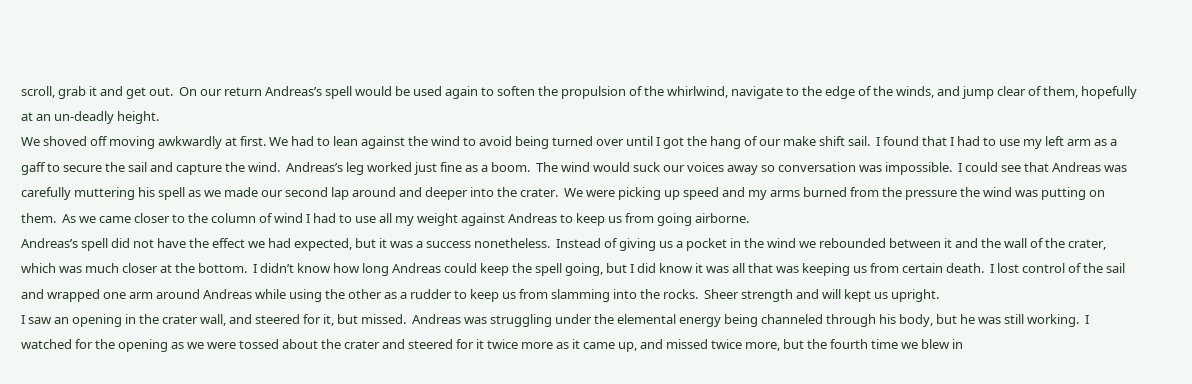scroll, grab it and get out.  On our return Andreas’s spell would be used again to soften the propulsion of the whirlwind, navigate to the edge of the winds, and jump clear of them, hopefully at an un-deadly height.
We shoved off moving awkwardly at first. We had to lean against the wind to avoid being turned over until I got the hang of our make shift sail.  I found that I had to use my left arm as a gaff to secure the sail and capture the wind.  Andreas’s leg worked just fine as a boom.  The wind would suck our voices away so conversation was impossible.  I could see that Andreas was carefully muttering his spell as we made our second lap around and deeper into the crater.  We were picking up speed and my arms burned from the pressure the wind was putting on them.  As we came closer to the column of wind I had to use all my weight against Andreas to keep us from going airborne.
Andreas’s spell did not have the effect we had expected, but it was a success nonetheless.  Instead of giving us a pocket in the wind we rebounded between it and the wall of the crater, which was much closer at the bottom.  I didn’t know how long Andreas could keep the spell going, but I did know it was all that was keeping us from certain death.  I lost control of the sail and wrapped one arm around Andreas while using the other as a rudder to keep us from slamming into the rocks.  Sheer strength and will kept us upright.
I saw an opening in the crater wall, and steered for it, but missed.  Andreas was struggling under the elemental energy being channeled through his body, but he was still working.  I watched for the opening as we were tossed about the crater and steered for it twice more as it came up, and missed twice more, but the fourth time we blew in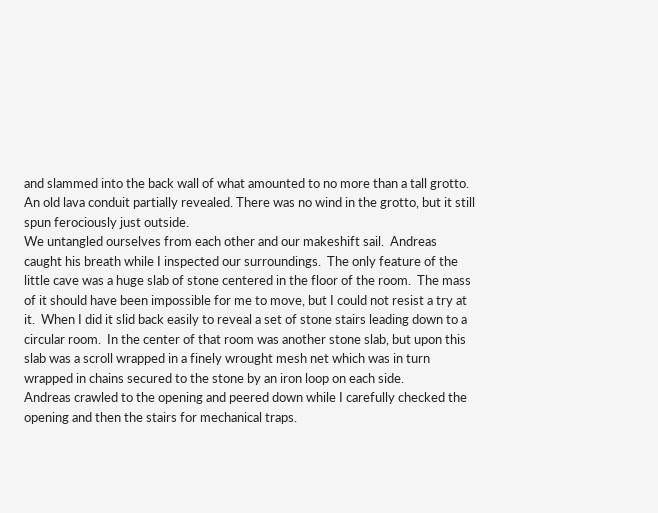and slammed into the back wall of what amounted to no more than a tall grotto.  An old lava conduit partially revealed. There was no wind in the grotto, but it still spun ferociously just outside.
We untangled ourselves from each other and our makeshift sail.  Andreas caught his breath while I inspected our surroundings.  The only feature of the little cave was a huge slab of stone centered in the floor of the room.  The mass of it should have been impossible for me to move, but I could not resist a try at it.  When I did it slid back easily to reveal a set of stone stairs leading down to a circular room.  In the center of that room was another stone slab, but upon this slab was a scroll wrapped in a finely wrought mesh net which was in turn wrapped in chains secured to the stone by an iron loop on each side.
Andreas crawled to the opening and peered down while I carefully checked the opening and then the stairs for mechanical traps.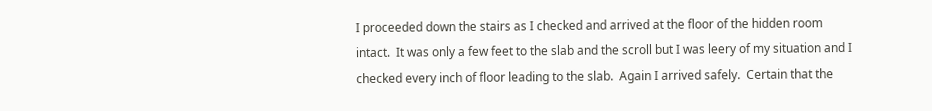I proceeded down the stairs as I checked and arrived at the floor of the hidden room intact.  It was only a few feet to the slab and the scroll but I was leery of my situation and I checked every inch of floor leading to the slab.  Again I arrived safely.  Certain that the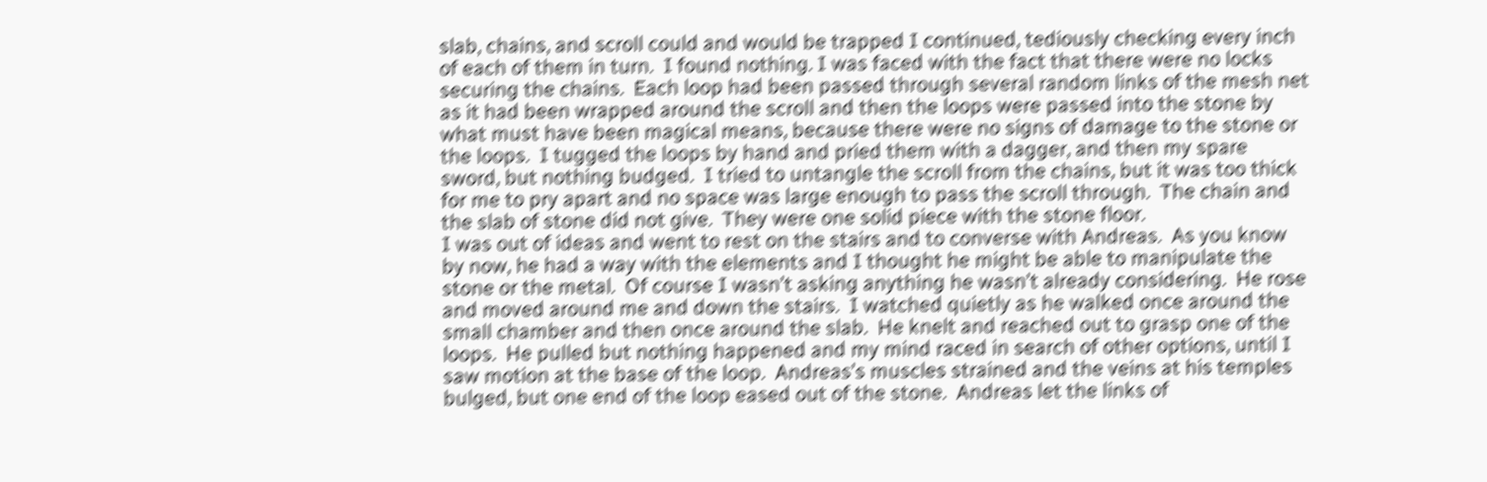slab, chains, and scroll could and would be trapped I continued, tediously checking every inch of each of them in turn.  I found nothing. I was faced with the fact that there were no locks securing the chains.  Each loop had been passed through several random links of the mesh net as it had been wrapped around the scroll and then the loops were passed into the stone by what must have been magical means, because there were no signs of damage to the stone or the loops.  I tugged the loops by hand and pried them with a dagger, and then my spare sword, but nothing budged.  I tried to untangle the scroll from the chains, but it was too thick for me to pry apart and no space was large enough to pass the scroll through.  The chain and the slab of stone did not give.  They were one solid piece with the stone floor.
I was out of ideas and went to rest on the stairs and to converse with Andreas.  As you know by now, he had a way with the elements and I thought he might be able to manipulate the stone or the metal.  Of course I wasn’t asking anything he wasn’t already considering.  He rose and moved around me and down the stairs.  I watched quietly as he walked once around the small chamber and then once around the slab.  He knelt and reached out to grasp one of the loops.  He pulled but nothing happened and my mind raced in search of other options, until I saw motion at the base of the loop.  Andreas’s muscles strained and the veins at his temples bulged, but one end of the loop eased out of the stone.  Andreas let the links of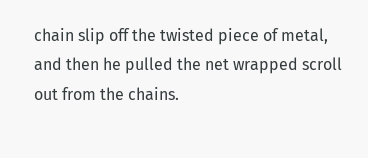chain slip off the twisted piece of metal, and then he pulled the net wrapped scroll out from the chains.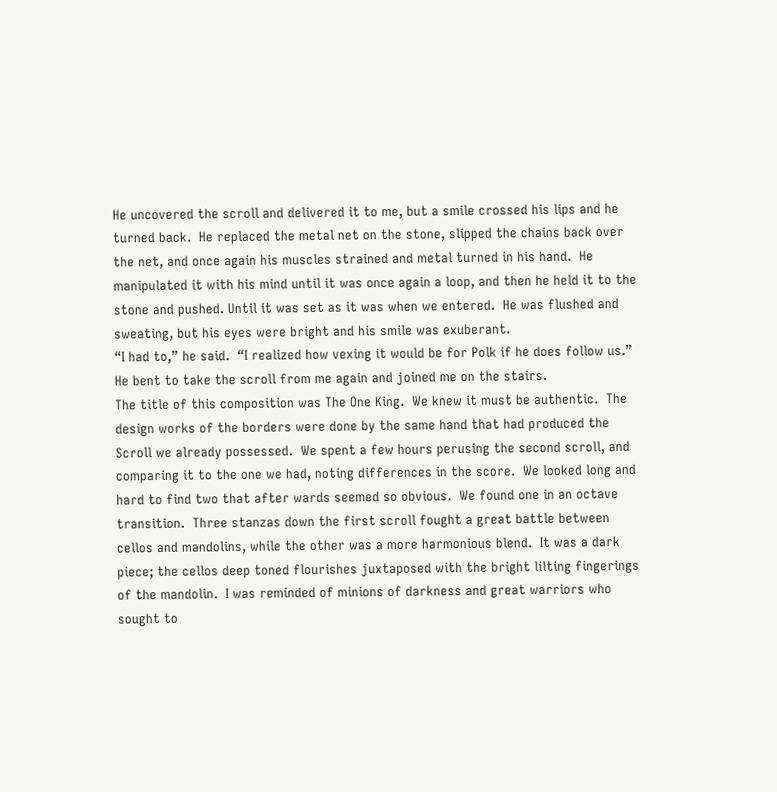He uncovered the scroll and delivered it to me, but a smile crossed his lips and he turned back.  He replaced the metal net on the stone, slipped the chains back over the net, and once again his muscles strained and metal turned in his hand.  He manipulated it with his mind until it was once again a loop, and then he held it to the stone and pushed. Until it was set as it was when we entered.  He was flushed and sweating, but his eyes were bright and his smile was exuberant.
“I had to,” he said.  “I realized how vexing it would be for Polk if he does follow us.”  He bent to take the scroll from me again and joined me on the stairs.
The title of this composition was The One King.  We knew it must be authentic.  The design works of the borders were done by the same hand that had produced the Scroll we already possessed.  We spent a few hours perusing the second scroll, and comparing it to the one we had, noting differences in the score.  We looked long and hard to find two that after wards seemed so obvious.  We found one in an octave transition.  Three stanzas down the first scroll fought a great battle between cellos and mandolins, while the other was a more harmonious blend.  It was a dark piece; the cellos deep toned flourishes juxtaposed with the bright lilting fingerings of the mandolin.  I was reminded of minions of darkness and great warriors who sought to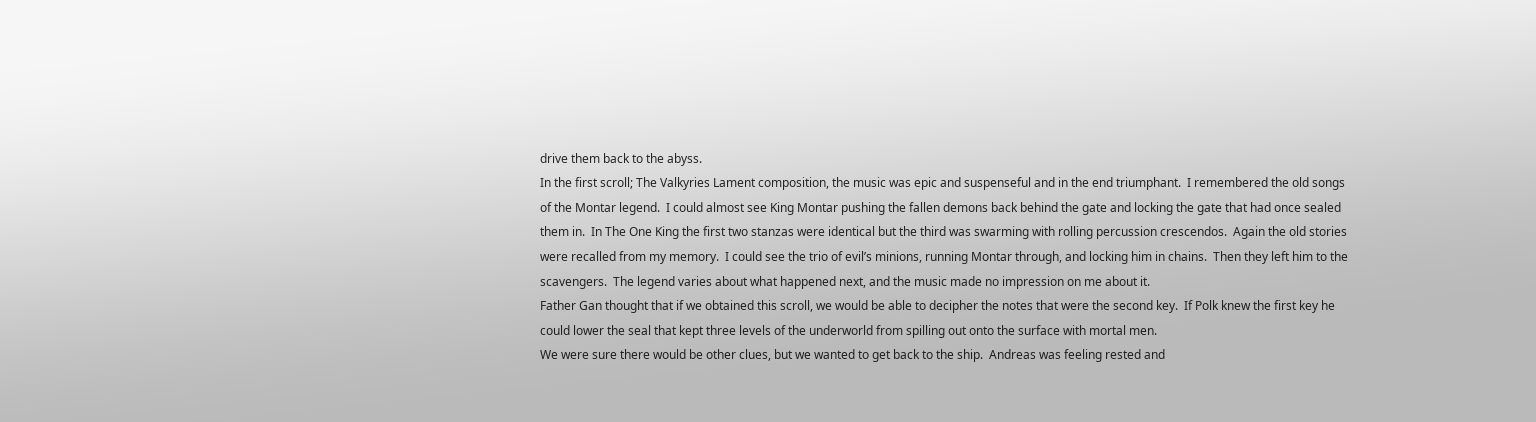drive them back to the abyss.
In the first scroll; The Valkyries Lament composition, the music was epic and suspenseful and in the end triumphant.  I remembered the old songs of the Montar legend.  I could almost see King Montar pushing the fallen demons back behind the gate and locking the gate that had once sealed them in.  In The One King the first two stanzas were identical but the third was swarming with rolling percussion crescendos.  Again the old stories were recalled from my memory.  I could see the trio of evil’s minions, running Montar through, and locking him in chains.  Then they left him to the scavengers.  The legend varies about what happened next, and the music made no impression on me about it.
Father Gan thought that if we obtained this scroll, we would be able to decipher the notes that were the second key.  If Polk knew the first key he could lower the seal that kept three levels of the underworld from spilling out onto the surface with mortal men.
We were sure there would be other clues, but we wanted to get back to the ship.  Andreas was feeling rested and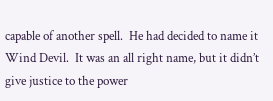capable of another spell.  He had decided to name it Wind Devil.  It was an all right name, but it didn’t give justice to the power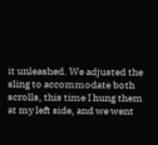it unleashed. We adjusted the sling to accommodate both scrolls, this time I hung them at my left side, and we went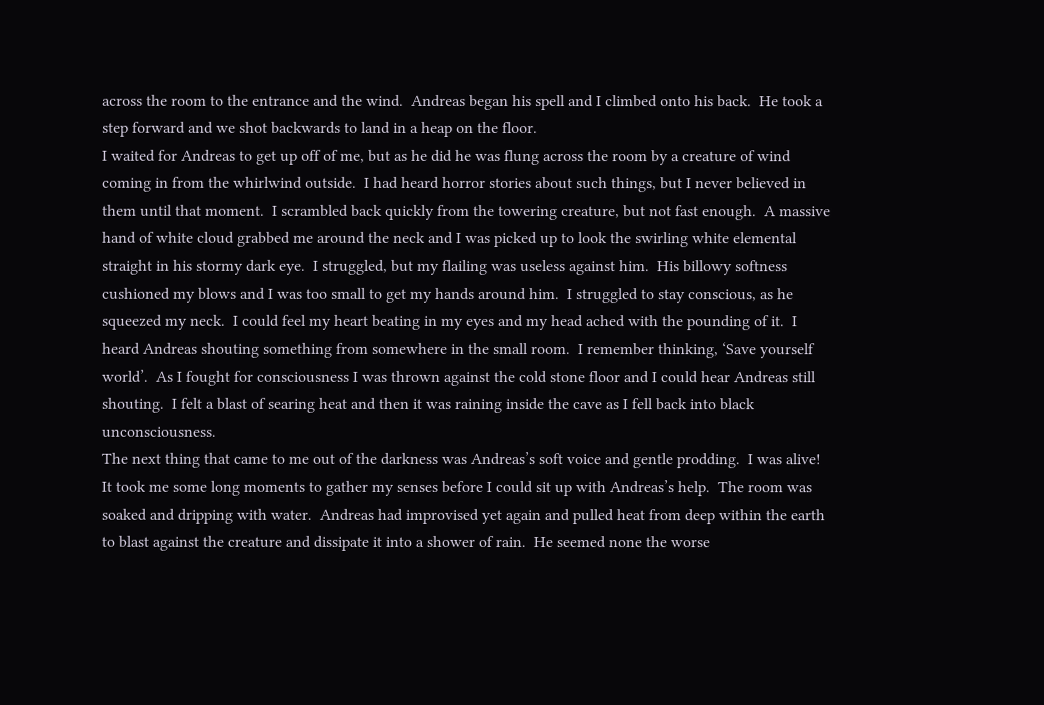across the room to the entrance and the wind.  Andreas began his spell and I climbed onto his back.  He took a step forward and we shot backwards to land in a heap on the floor.
I waited for Andreas to get up off of me, but as he did he was flung across the room by a creature of wind coming in from the whirlwind outside.  I had heard horror stories about such things, but I never believed in them until that moment.  I scrambled back quickly from the towering creature, but not fast enough.  A massive hand of white cloud grabbed me around the neck and I was picked up to look the swirling white elemental straight in his stormy dark eye.  I struggled, but my flailing was useless against him.  His billowy softness cushioned my blows and I was too small to get my hands around him.  I struggled to stay conscious, as he squeezed my neck.  I could feel my heart beating in my eyes and my head ached with the pounding of it.  I heard Andreas shouting something from somewhere in the small room.  I remember thinking, ‘Save yourself world’.  As I fought for consciousness I was thrown against the cold stone floor and I could hear Andreas still shouting.  I felt a blast of searing heat and then it was raining inside the cave as I fell back into black unconsciousness.
The next thing that came to me out of the darkness was Andreas’s soft voice and gentle prodding.  I was alive!  It took me some long moments to gather my senses before I could sit up with Andreas’s help.  The room was soaked and dripping with water.  Andreas had improvised yet again and pulled heat from deep within the earth to blast against the creature and dissipate it into a shower of rain.  He seemed none the worse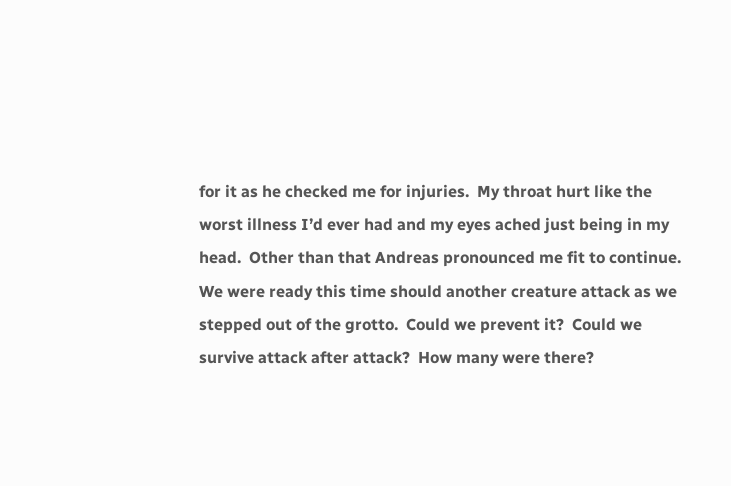for it as he checked me for injuries.  My throat hurt like the worst illness I’d ever had and my eyes ached just being in my head.  Other than that Andreas pronounced me fit to continue.
We were ready this time should another creature attack as we stepped out of the grotto.  Could we prevent it?  Could we survive attack after attack?  How many were there?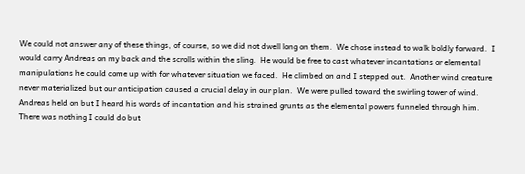We could not answer any of these things, of course, so we did not dwell long on them.  We chose instead to walk boldly forward.  I would carry Andreas on my back and the scrolls within the sling.  He would be free to cast whatever incantations or elemental manipulations he could come up with for whatever situation we faced.  He climbed on and I stepped out.  Another wind creature never materialized but our anticipation caused a crucial delay in our plan.  We were pulled toward the swirling tower of wind.  Andreas held on but I heard his words of incantation and his strained grunts as the elemental powers funneled through him.  There was nothing I could do but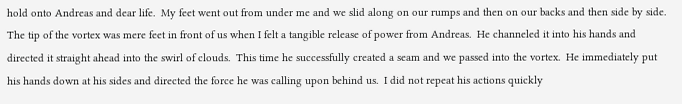hold onto Andreas and dear life.  My feet went out from under me and we slid along on our rumps and then on our backs and then side by side.
The tip of the vortex was mere feet in front of us when I felt a tangible release of power from Andreas.  He channeled it into his hands and directed it straight ahead into the swirl of clouds.  This time he successfully created a seam and we passed into the vortex.  He immediately put his hands down at his sides and directed the force he was calling upon behind us.  I did not repeat his actions quickly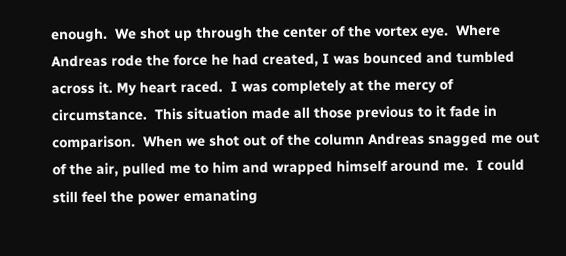enough.  We shot up through the center of the vortex eye.  Where Andreas rode the force he had created, I was bounced and tumbled across it. My heart raced.  I was completely at the mercy of circumstance.  This situation made all those previous to it fade in comparison.  When we shot out of the column Andreas snagged me out of the air, pulled me to him and wrapped himself around me.  I could still feel the power emanating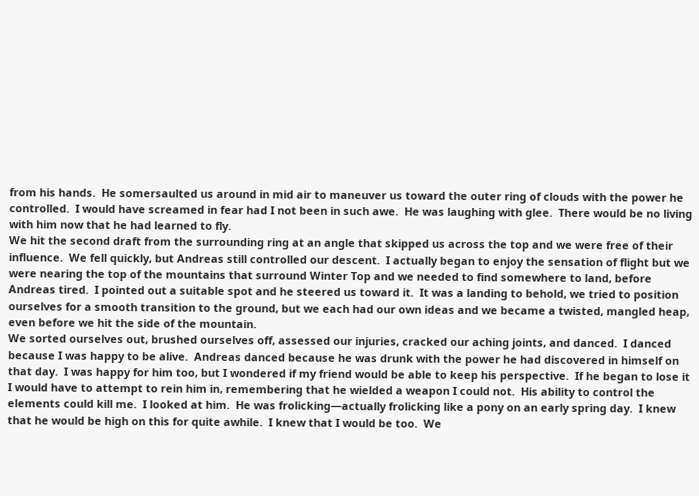from his hands.  He somersaulted us around in mid air to maneuver us toward the outer ring of clouds with the power he controlled.  I would have screamed in fear had I not been in such awe.  He was laughing with glee.  There would be no living with him now that he had learned to fly.
We hit the second draft from the surrounding ring at an angle that skipped us across the top and we were free of their influence.  We fell quickly, but Andreas still controlled our descent.  I actually began to enjoy the sensation of flight but we were nearing the top of the mountains that surround Winter Top and we needed to find somewhere to land, before Andreas tired.  I pointed out a suitable spot and he steered us toward it.  It was a landing to behold, we tried to position ourselves for a smooth transition to the ground, but we each had our own ideas and we became a twisted, mangled heap, even before we hit the side of the mountain.
We sorted ourselves out, brushed ourselves off, assessed our injuries, cracked our aching joints, and danced.  I danced because I was happy to be alive.  Andreas danced because he was drunk with the power he had discovered in himself on that day.  I was happy for him too, but I wondered if my friend would be able to keep his perspective.  If he began to lose it I would have to attempt to rein him in, remembering that he wielded a weapon I could not.  His ability to control the elements could kill me.  I looked at him.  He was frolicking—actually frolicking like a pony on an early spring day.  I knew that he would be high on this for quite awhile.  I knew that I would be too.  We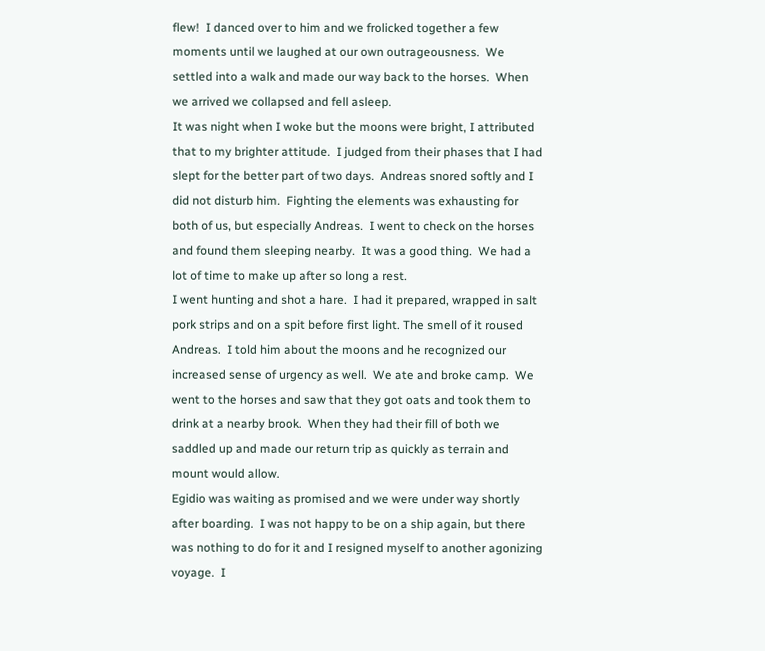flew!  I danced over to him and we frolicked together a few moments until we laughed at our own outrageousness.  We settled into a walk and made our way back to the horses.  When we arrived we collapsed and fell asleep.
It was night when I woke but the moons were bright, I attributed that to my brighter attitude.  I judged from their phases that I had slept for the better part of two days.  Andreas snored softly and I did not disturb him.  Fighting the elements was exhausting for both of us, but especially Andreas.  I went to check on the horses and found them sleeping nearby.  It was a good thing.  We had a lot of time to make up after so long a rest.
I went hunting and shot a hare.  I had it prepared, wrapped in salt pork strips and on a spit before first light. The smell of it roused Andreas.  I told him about the moons and he recognized our increased sense of urgency as well.  We ate and broke camp.  We went to the horses and saw that they got oats and took them to drink at a nearby brook.  When they had their fill of both we saddled up and made our return trip as quickly as terrain and mount would allow.
Egidio was waiting as promised and we were under way shortly after boarding.  I was not happy to be on a ship again, but there was nothing to do for it and I resigned myself to another agonizing voyage.  I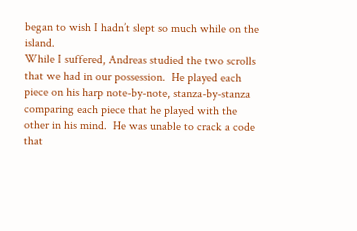began to wish I hadn’t slept so much while on the island.
While I suffered, Andreas studied the two scrolls that we had in our possession.  He played each piece on his harp note-by-note, stanza-by-stanza comparing each piece that he played with the other in his mind.  He was unable to crack a code that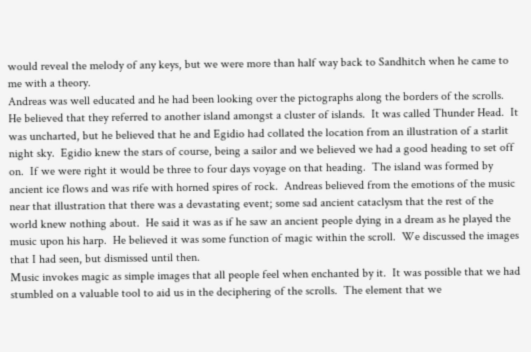would reveal the melody of any keys, but we were more than half way back to Sandhitch when he came to me with a theory.
Andreas was well educated and he had been looking over the pictographs along the borders of the scrolls.  He believed that they referred to another island amongst a cluster of islands.  It was called Thunder Head.  It was uncharted, but he believed that he and Egidio had collated the location from an illustration of a starlit night sky.  Egidio knew the stars of course, being a sailor and we believed we had a good heading to set off on.  If we were right it would be three to four days voyage on that heading.  The island was formed by ancient ice flows and was rife with horned spires of rock.  Andreas believed from the emotions of the music near that illustration that there was a devastating event; some sad ancient cataclysm that the rest of the world knew nothing about.  He said it was as if he saw an ancient people dying in a dream as he played the music upon his harp.  He believed it was some function of magic within the scroll.  We discussed the images that I had seen, but dismissed until then.
Music invokes magic as simple images that all people feel when enchanted by it.  It was possible that we had stumbled on a valuable tool to aid us in the deciphering of the scrolls.  The element that we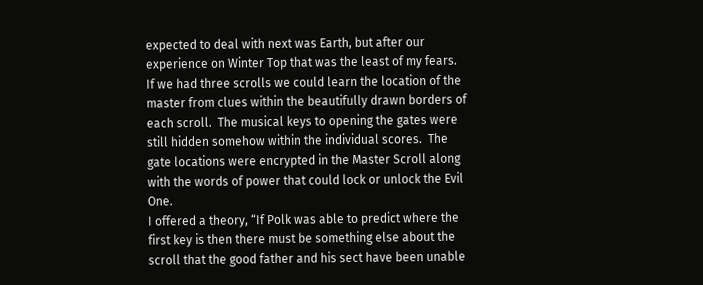expected to deal with next was Earth, but after our experience on Winter Top that was the least of my fears.
If we had three scrolls we could learn the location of the master from clues within the beautifully drawn borders of each scroll.  The musical keys to opening the gates were still hidden somehow within the individual scores.  The gate locations were encrypted in the Master Scroll along with the words of power that could lock or unlock the Evil One.
I offered a theory, “If Polk was able to predict where the first key is then there must be something else about the scroll that the good father and his sect have been unable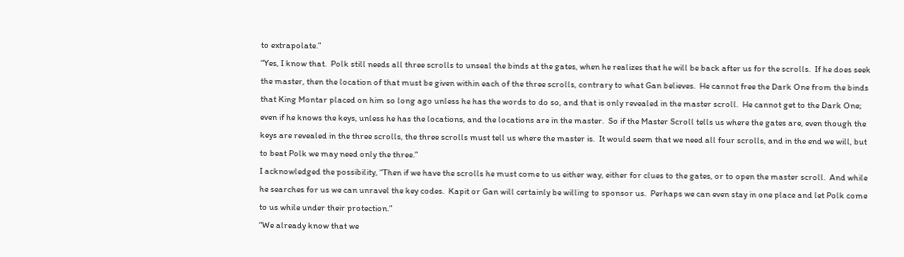to extrapolate.”
“Yes, I know that.  Polk still needs all three scrolls to unseal the binds at the gates, when he realizes that he will be back after us for the scrolls.  If he does seek the master, then the location of that must be given within each of the three scrolls, contrary to what Gan believes.  He cannot free the Dark One from the binds that King Montar placed on him so long ago unless he has the words to do so, and that is only revealed in the master scroll.  He cannot get to the Dark One; even if he knows the keys, unless he has the locations, and the locations are in the master.  So if the Master Scroll tells us where the gates are, even though the keys are revealed in the three scrolls, the three scrolls must tell us where the master is.  It would seem that we need all four scrolls, and in the end we will, but to beat Polk we may need only the three.”
I acknowledged the possibility, “Then if we have the scrolls he must come to us either way, either for clues to the gates, or to open the master scroll.  And while he searches for us we can unravel the key codes.  Kapit or Gan will certainly be willing to sponsor us.  Perhaps we can even stay in one place and let Polk come to us while under their protection.”
“We already know that we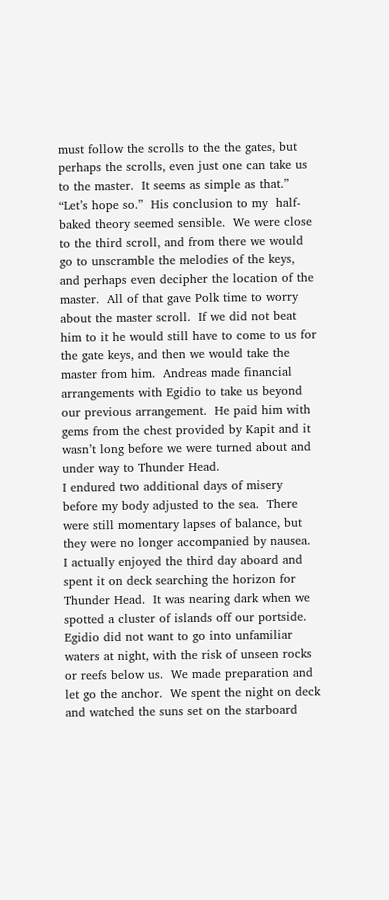must follow the scrolls to the the gates, but perhaps the scrolls, even just one can take us to the master.  It seems as simple as that.”
“Let’s hope so.”  His conclusion to my  half-baked theory seemed sensible.  We were close to the third scroll, and from there we would go to unscramble the melodies of the keys, and perhaps even decipher the location of the master.  All of that gave Polk time to worry about the master scroll.  If we did not beat him to it he would still have to come to us for the gate keys, and then we would take the master from him.  Andreas made financial arrangements with Egidio to take us beyond our previous arrangement.  He paid him with gems from the chest provided by Kapit and it wasn’t long before we were turned about and under way to Thunder Head.
I endured two additional days of misery before my body adjusted to the sea.  There were still momentary lapses of balance, but they were no longer accompanied by nausea.  I actually enjoyed the third day aboard and spent it on deck searching the horizon for Thunder Head.  It was nearing dark when we spotted a cluster of islands off our portside.  Egidio did not want to go into unfamiliar waters at night, with the risk of unseen rocks or reefs below us.  We made preparation and let go the anchor.  We spent the night on deck and watched the suns set on the starboard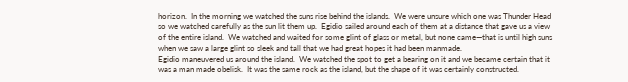horizon.  In the morning we watched the suns rise behind the islands.  We were unsure which one was Thunder Head so we watched carefully as the sun lit them up.  Egidio sailed around each of them at a distance that gave us a view of the entire island.  We watched and waited for some glint of glass or metal, but none came—that is until high suns when we saw a large glint so sleek and tall that we had great hopes it had been manmade.
Egidio maneuvered us around the island.  We watched the spot to get a bearing on it and we became certain that it was a man made obelisk.  It was the same rock as the island, but the shape of it was certainly constructed.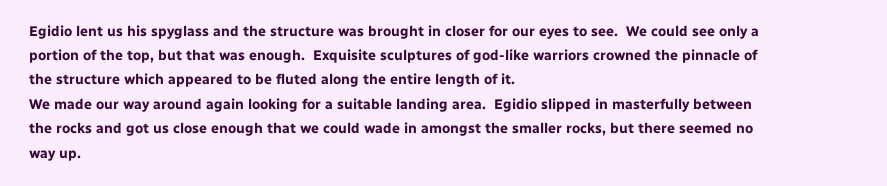Egidio lent us his spyglass and the structure was brought in closer for our eyes to see.  We could see only a portion of the top, but that was enough.  Exquisite sculptures of god-like warriors crowned the pinnacle of the structure which appeared to be fluted along the entire length of it.
We made our way around again looking for a suitable landing area.  Egidio slipped in masterfully between the rocks and got us close enough that we could wade in amongst the smaller rocks, but there seemed no way up.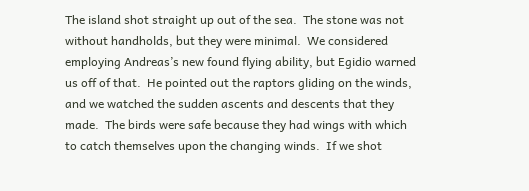The island shot straight up out of the sea.  The stone was not without handholds, but they were minimal.  We considered employing Andreas’s new found flying ability, but Egidio warned us off of that.  He pointed out the raptors gliding on the winds, and we watched the sudden ascents and descents that they made.  The birds were safe because they had wings with which to catch themselves upon the changing winds.  If we shot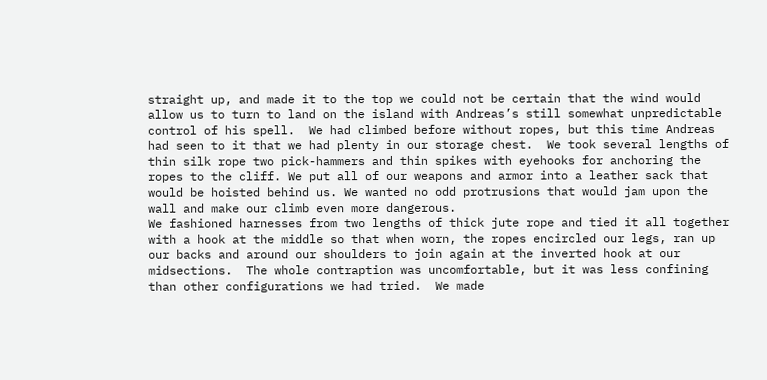straight up, and made it to the top we could not be certain that the wind would allow us to turn to land on the island with Andreas’s still somewhat unpredictable control of his spell.  We had climbed before without ropes, but this time Andreas had seen to it that we had plenty in our storage chest.  We took several lengths of thin silk rope two pick-hammers and thin spikes with eyehooks for anchoring the ropes to the cliff. We put all of our weapons and armor into a leather sack that would be hoisted behind us. We wanted no odd protrusions that would jam upon the wall and make our climb even more dangerous.
We fashioned harnesses from two lengths of thick jute rope and tied it all together with a hook at the middle so that when worn, the ropes encircled our legs, ran up our backs and around our shoulders to join again at the inverted hook at our midsections.  The whole contraption was uncomfortable, but it was less confining than other configurations we had tried.  We made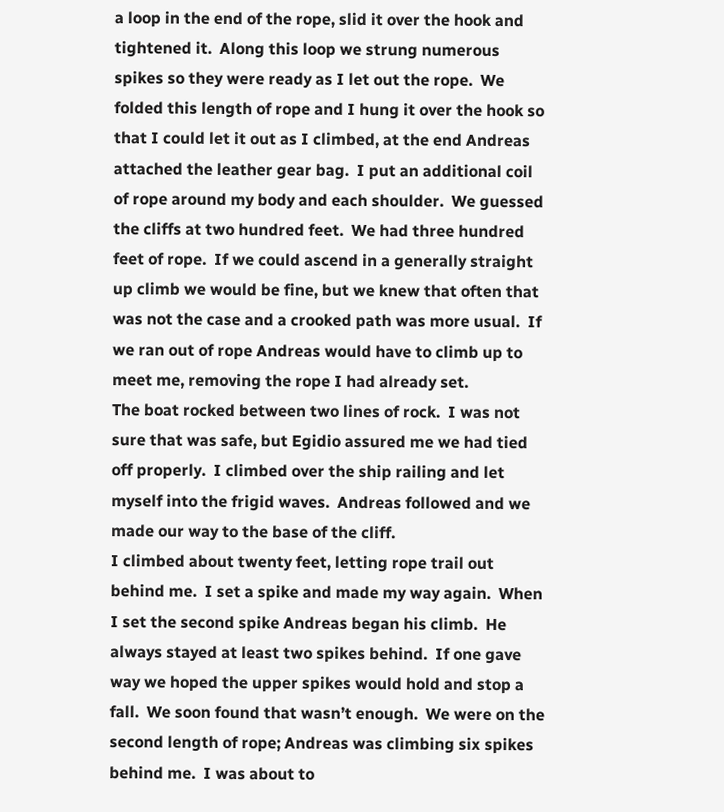a loop in the end of the rope, slid it over the hook and tightened it.  Along this loop we strung numerous spikes so they were ready as I let out the rope.  We folded this length of rope and I hung it over the hook so that I could let it out as I climbed, at the end Andreas attached the leather gear bag.  I put an additional coil of rope around my body and each shoulder.  We guessed the cliffs at two hundred feet.  We had three hundred feet of rope.  If we could ascend in a generally straight up climb we would be fine, but we knew that often that was not the case and a crooked path was more usual.  If we ran out of rope Andreas would have to climb up to meet me, removing the rope I had already set.
The boat rocked between two lines of rock.  I was not sure that was safe, but Egidio assured me we had tied off properly.  I climbed over the ship railing and let myself into the frigid waves.  Andreas followed and we made our way to the base of the cliff.
I climbed about twenty feet, letting rope trail out behind me.  I set a spike and made my way again.  When I set the second spike Andreas began his climb.  He always stayed at least two spikes behind.  If one gave way we hoped the upper spikes would hold and stop a fall.  We soon found that wasn’t enough.  We were on the second length of rope; Andreas was climbing six spikes behind me.  I was about to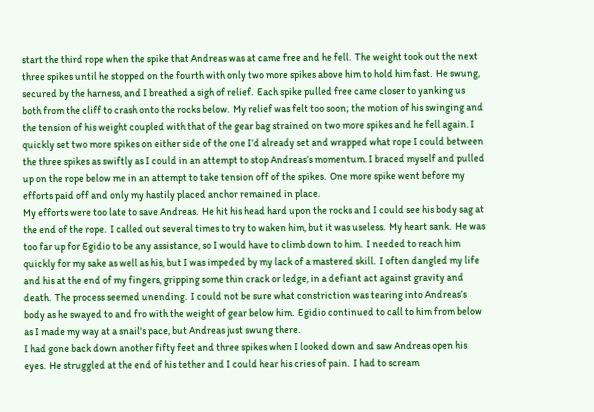start the third rope when the spike that Andreas was at came free and he fell.  The weight took out the next three spikes until he stopped on the fourth with only two more spikes above him to hold him fast.  He swung, secured by the harness, and I breathed a sigh of relief.  Each spike pulled free came closer to yanking us both from the cliff to crash onto the rocks below.  My relief was felt too soon; the motion of his swinging and the tension of his weight coupled with that of the gear bag strained on two more spikes and he fell again. I quickly set two more spikes on either side of the one I’d already set and wrapped what rope I could between the three spikes as swiftly as I could in an attempt to stop Andreas’s momentum. I braced myself and pulled up on the rope below me in an attempt to take tension off of the spikes.  One more spike went before my efforts paid off and only my hastily placed anchor remained in place.
My efforts were too late to save Andreas.  He hit his head hard upon the rocks and I could see his body sag at the end of the rope.  I called out several times to try to waken him, but it was useless.  My heart sank.  He was too far up for Egidio to be any assistance, so I would have to climb down to him.  I needed to reach him quickly for my sake as well as his, but I was impeded by my lack of a mastered skill.  I often dangled my life and his at the end of my fingers, gripping some thin crack or ledge, in a defiant act against gravity and death.  The process seemed unending.  I could not be sure what constriction was tearing into Andreas’s body as he swayed to and fro with the weight of gear below him.  Egidio continued to call to him from below as I made my way at a snail's pace, but Andreas just swung there.
I had gone back down another fifty feet and three spikes when I looked down and saw Andreas open his eyes.  He struggled at the end of his tether and I could hear his cries of pain.  I had to scream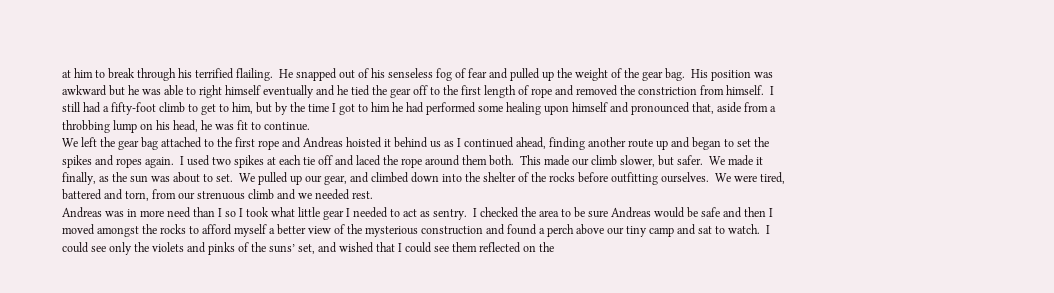at him to break through his terrified flailing.  He snapped out of his senseless fog of fear and pulled up the weight of the gear bag.  His position was awkward but he was able to right himself eventually and he tied the gear off to the first length of rope and removed the constriction from himself.  I still had a fifty-foot climb to get to him, but by the time I got to him he had performed some healing upon himself and pronounced that, aside from a throbbing lump on his head, he was fit to continue.
We left the gear bag attached to the first rope and Andreas hoisted it behind us as I continued ahead, finding another route up and began to set the spikes and ropes again.  I used two spikes at each tie off and laced the rope around them both.  This made our climb slower, but safer.  We made it finally, as the sun was about to set.  We pulled up our gear, and climbed down into the shelter of the rocks before outfitting ourselves.  We were tired, battered and torn, from our strenuous climb and we needed rest.
Andreas was in more need than I so I took what little gear I needed to act as sentry.  I checked the area to be sure Andreas would be safe and then I moved amongst the rocks to afford myself a better view of the mysterious construction and found a perch above our tiny camp and sat to watch.  I could see only the violets and pinks of the suns’ set, and wished that I could see them reflected on the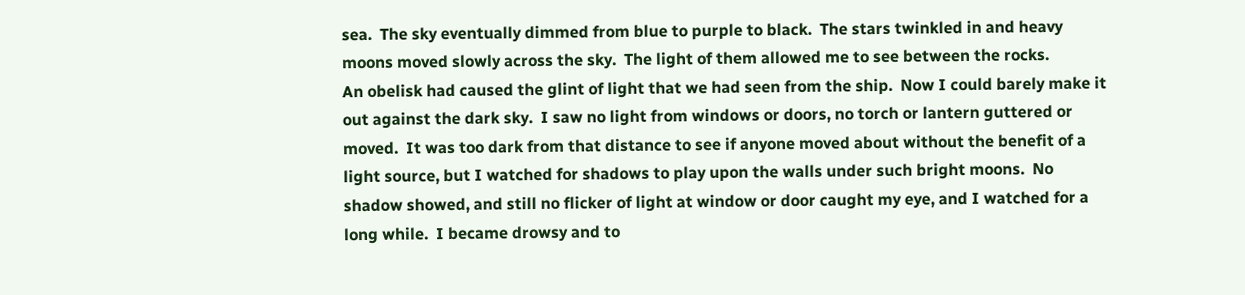sea.  The sky eventually dimmed from blue to purple to black.  The stars twinkled in and heavy moons moved slowly across the sky.  The light of them allowed me to see between the rocks.
An obelisk had caused the glint of light that we had seen from the ship.  Now I could barely make it out against the dark sky.  I saw no light from windows or doors, no torch or lantern guttered or moved.  It was too dark from that distance to see if anyone moved about without the benefit of a light source, but I watched for shadows to play upon the walls under such bright moons.  No shadow showed, and still no flicker of light at window or door caught my eye, and I watched for a long while.  I became drowsy and to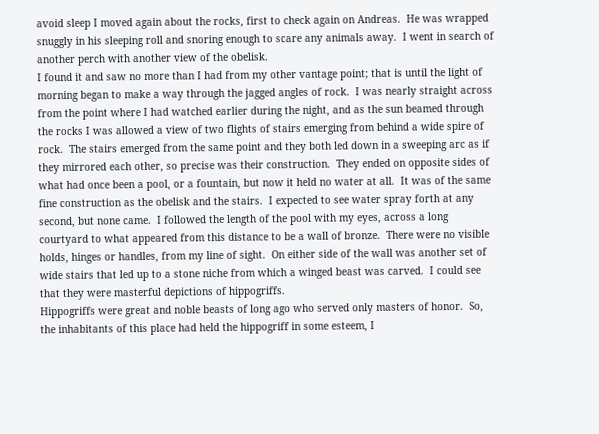avoid sleep I moved again about the rocks, first to check again on Andreas.  He was wrapped snuggly in his sleeping roll and snoring enough to scare any animals away.  I went in search of another perch with another view of the obelisk.
I found it and saw no more than I had from my other vantage point; that is until the light of morning began to make a way through the jagged angles of rock.  I was nearly straight across from the point where I had watched earlier during the night, and as the sun beamed through the rocks I was allowed a view of two flights of stairs emerging from behind a wide spire of rock.  The stairs emerged from the same point and they both led down in a sweeping arc as if they mirrored each other, so precise was their construction.  They ended on opposite sides of what had once been a pool, or a fountain, but now it held no water at all.  It was of the same fine construction as the obelisk and the stairs.  I expected to see water spray forth at any second, but none came.  I followed the length of the pool with my eyes, across a long courtyard to what appeared from this distance to be a wall of bronze.  There were no visible holds, hinges or handles, from my line of sight.  On either side of the wall was another set of wide stairs that led up to a stone niche from which a winged beast was carved.  I could see that they were masterful depictions of hippogriffs.
Hippogriffs were great and noble beasts of long ago who served only masters of honor.  So, the inhabitants of this place had held the hippogriff in some esteem, I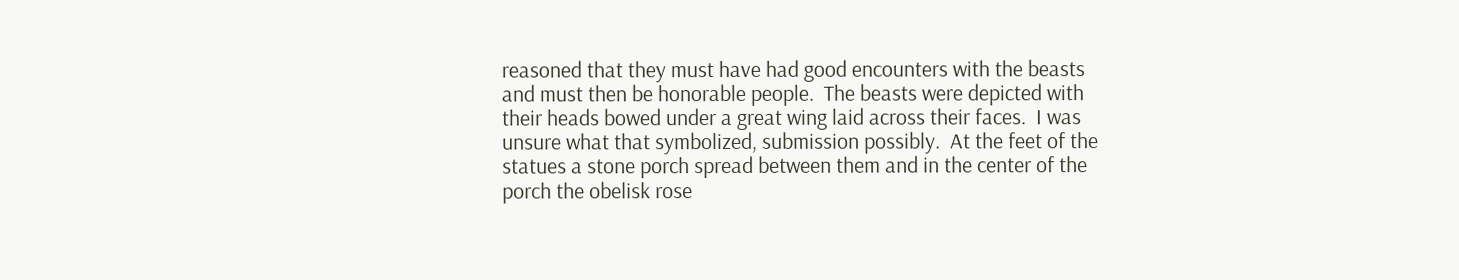reasoned that they must have had good encounters with the beasts and must then be honorable people.  The beasts were depicted with their heads bowed under a great wing laid across their faces.  I was unsure what that symbolized, submission possibly.  At the feet of the statues a stone porch spread between them and in the center of the porch the obelisk rose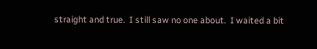straight and true.  I still saw no one about.  I waited a bit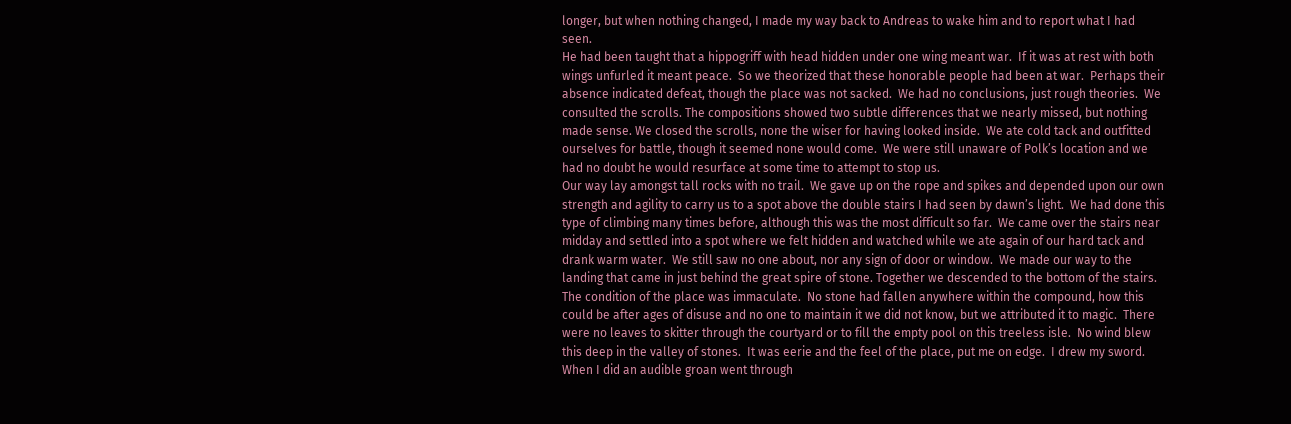longer, but when nothing changed, I made my way back to Andreas to wake him and to report what I had seen.
He had been taught that a hippogriff with head hidden under one wing meant war.  If it was at rest with both wings unfurled it meant peace.  So we theorized that these honorable people had been at war.  Perhaps their absence indicated defeat, though the place was not sacked.  We had no conclusions, just rough theories.  We consulted the scrolls. The compositions showed two subtle differences that we nearly missed, but nothing made sense. We closed the scrolls, none the wiser for having looked inside.  We ate cold tack and outfitted ourselves for battle, though it seemed none would come.  We were still unaware of Polk’s location and we had no doubt he would resurface at some time to attempt to stop us.
Our way lay amongst tall rocks with no trail.  We gave up on the rope and spikes and depended upon our own strength and agility to carry us to a spot above the double stairs I had seen by dawn’s light.  We had done this type of climbing many times before, although this was the most difficult so far.  We came over the stairs near midday and settled into a spot where we felt hidden and watched while we ate again of our hard tack and drank warm water.  We still saw no one about, nor any sign of door or window.  We made our way to the landing that came in just behind the great spire of stone. Together we descended to the bottom of the stairs.
The condition of the place was immaculate.  No stone had fallen anywhere within the compound, how this could be after ages of disuse and no one to maintain it we did not know, but we attributed it to magic.  There were no leaves to skitter through the courtyard or to fill the empty pool on this treeless isle.  No wind blew this deep in the valley of stones.  It was eerie and the feel of the place, put me on edge.  I drew my sword.  When I did an audible groan went through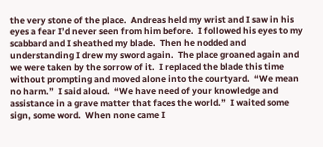the very stone of the place.  Andreas held my wrist and I saw in his eyes a fear I’d never seen from him before.  I followed his eyes to my scabbard and I sheathed my blade.  Then he nodded and understanding I drew my sword again.  The place groaned again and we were taken by the sorrow of it.  I replaced the blade this time without prompting and moved alone into the courtyard.  “We mean no harm.”  I said aloud.  “We have need of your knowledge and assistance in a grave matter that faces the world.”  I waited some sign, some word.  When none came I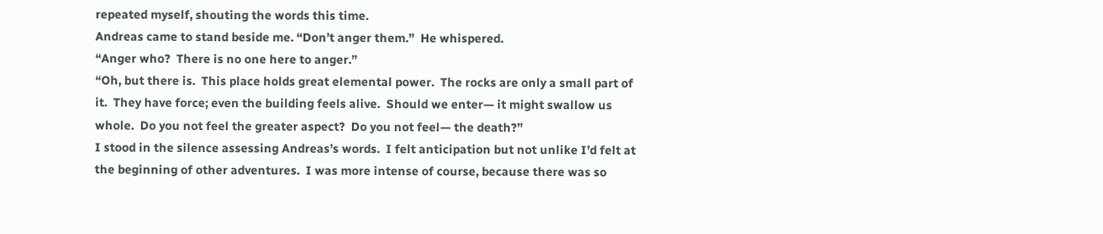repeated myself, shouting the words this time.
Andreas came to stand beside me. “Don’t anger them.”  He whispered.
“Anger who?  There is no one here to anger.”
“Oh, but there is.  This place holds great elemental power.  The rocks are only a small part of it.  They have force; even the building feels alive.  Should we enter— it might swallow us whole.  Do you not feel the greater aspect?  Do you not feel— the death?”
I stood in the silence assessing Andreas’s words.  I felt anticipation but not unlike I’d felt at the beginning of other adventures.  I was more intense of course, because there was so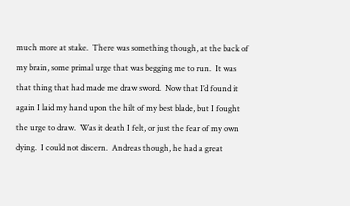much more at stake.  There was something though, at the back of my brain, some primal urge that was begging me to run.  It was that thing that had made me draw sword.  Now that I’d found it again I laid my hand upon the hilt of my best blade, but I fought the urge to draw.  Was it death I felt, or just the fear of my own dying.  I could not discern.  Andreas though, he had a great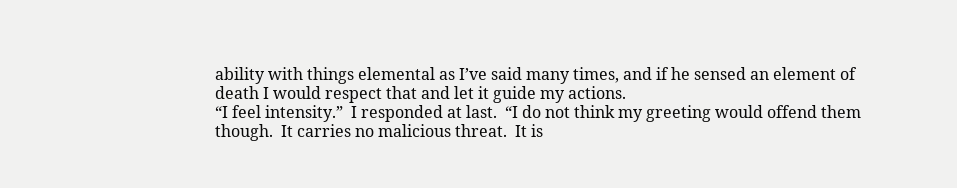ability with things elemental as I’ve said many times, and if he sensed an element of death I would respect that and let it guide my actions.
“I feel intensity.”  I responded at last.  “I do not think my greeting would offend them though.  It carries no malicious threat.  It is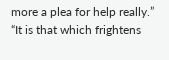more a plea for help really.”
“It is that which frightens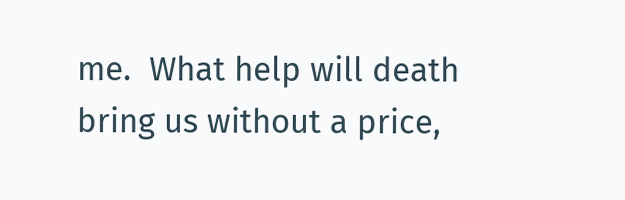me.  What help will death bring us without a price,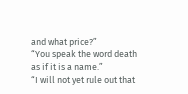and what price?”
“You speak the word death as if it is a name.”
“I will not yet rule out that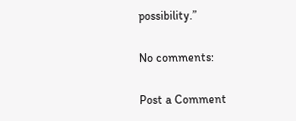possibility.”

No comments:

Post a Comment